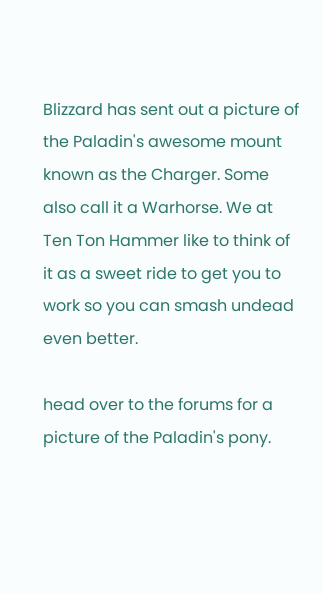Blizzard has sent out a picture of the Paladin's awesome mount known as the Charger. Some also call it a Warhorse. We at Ten Ton Hammer like to think of it as a sweet ride to get you to work so you can smash undead even better.

head over to the forums for a picture of the Paladin's pony.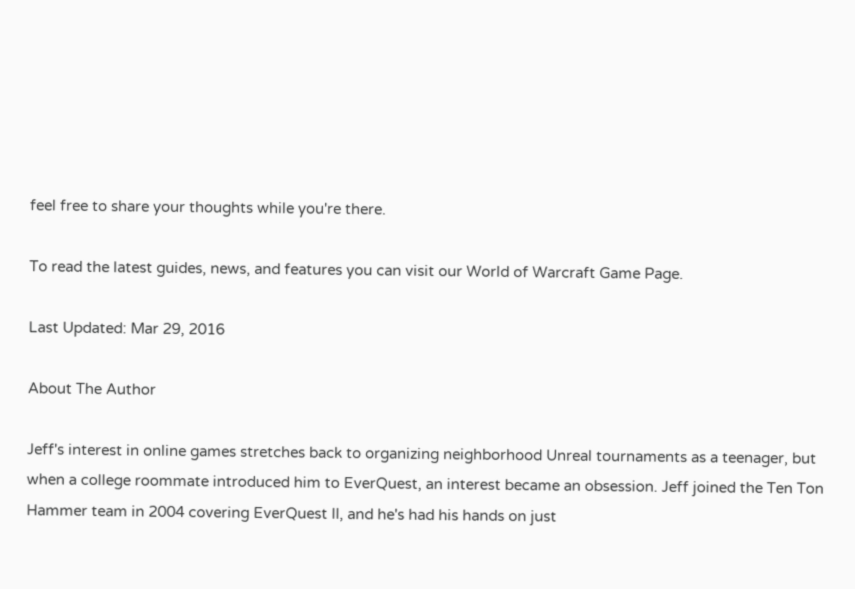feel free to share your thoughts while you're there.

To read the latest guides, news, and features you can visit our World of Warcraft Game Page.

Last Updated: Mar 29, 2016

About The Author

Jeff's interest in online games stretches back to organizing neighborhood Unreal tournaments as a teenager, but when a college roommate introduced him to EverQuest, an interest became an obsession. Jeff joined the Ten Ton Hammer team in 2004 covering EverQuest II, and he's had his hands on just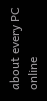about every PC online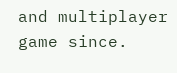and multiplayer game since.